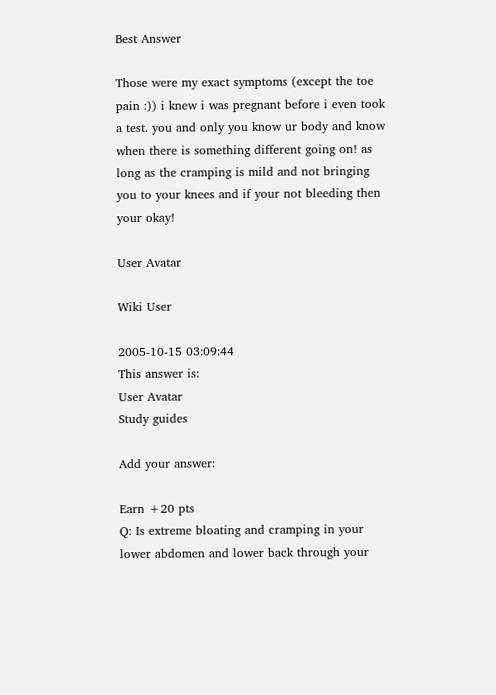Best Answer

Those were my exact symptoms (except the toe pain :)) i knew i was pregnant before i even took a test. you and only you know ur body and know when there is something different going on! as long as the cramping is mild and not bringing you to your knees and if your not bleeding then your okay!

User Avatar

Wiki User

2005-10-15 03:09:44
This answer is:
User Avatar
Study guides

Add your answer:

Earn +20 pts
Q: Is extreme bloating and cramping in your lower abdomen and lower back through your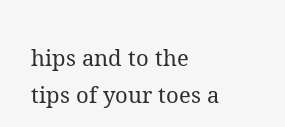hips and to the tips of your toes a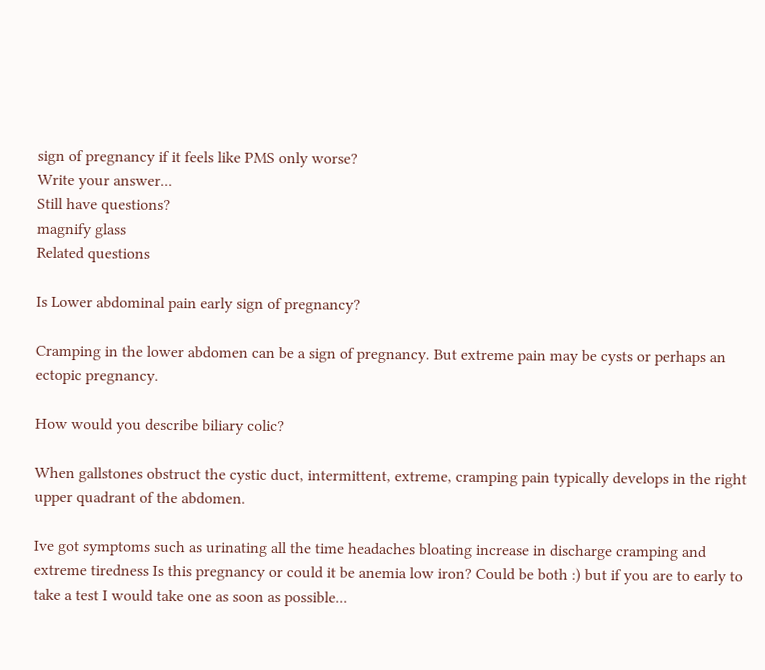sign of pregnancy if it feels like PMS only worse?
Write your answer...
Still have questions?
magnify glass
Related questions

Is Lower abdominal pain early sign of pregnancy?

Cramping in the lower abdomen can be a sign of pregnancy. But extreme pain may be cysts or perhaps an ectopic pregnancy.

How would you describe biliary colic?

When gallstones obstruct the cystic duct, intermittent, extreme, cramping pain typically develops in the right upper quadrant of the abdomen.

Ive got symptoms such as urinating all the time headaches bloating increase in discharge cramping and extreme tiredness Is this pregnancy or could it be anemia low iron? Could be both :) but if you are to early to take a test I would take one as soon as possible...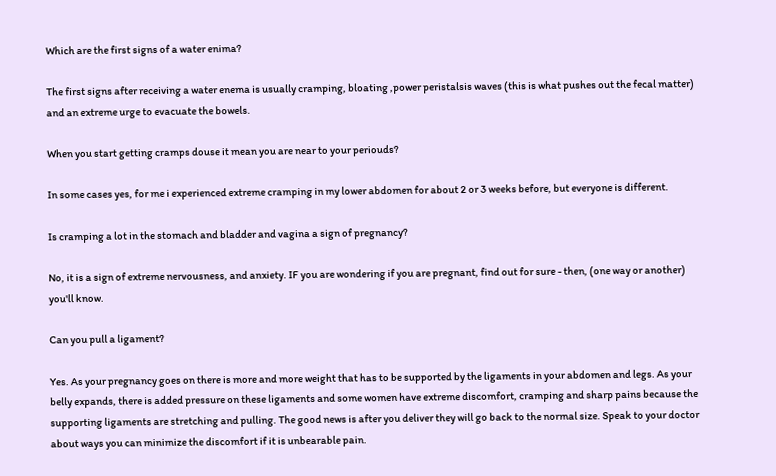Which are the first signs of a water enima?

The first signs after receiving a water enema is usually cramping, bloating ,power peristalsis waves (this is what pushes out the fecal matter) and an extreme urge to evacuate the bowels.

When you start getting cramps douse it mean you are near to your periouds?

In some cases yes, for me i experienced extreme cramping in my lower abdomen for about 2 or 3 weeks before, but everyone is different.

Is cramping a lot in the stomach and bladder and vagina a sign of pregnancy?

No, it is a sign of extreme nervousness, and anxiety. IF you are wondering if you are pregnant, find out for sure - then, (one way or another) you'll know.

Can you pull a ligament?

Yes. As your pregnancy goes on there is more and more weight that has to be supported by the ligaments in your abdomen and legs. As your belly expands, there is added pressure on these ligaments and some women have extreme discomfort, cramping and sharp pains because the supporting ligaments are stretching and pulling. The good news is after you deliver they will go back to the normal size. Speak to your doctor about ways you can minimize the discomfort if it is unbearable pain.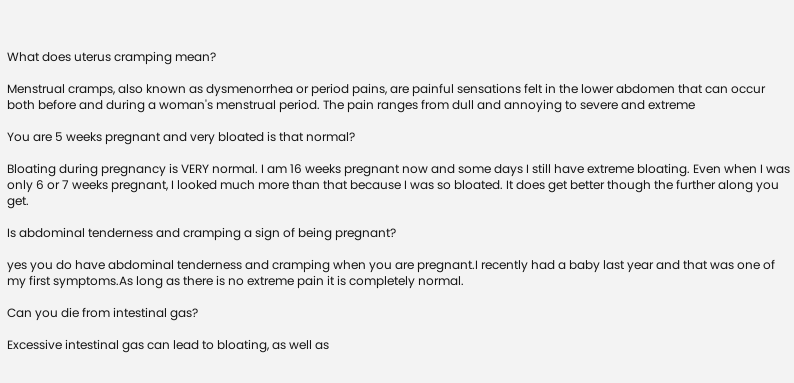What does uterus cramping mean?

Menstrual cramps, also known as dysmenorrhea or period pains, are painful sensations felt in the lower abdomen that can occur both before and during a woman's menstrual period. The pain ranges from dull and annoying to severe and extreme

You are 5 weeks pregnant and very bloated is that normal?

Bloating during pregnancy is VERY normal. I am 16 weeks pregnant now and some days I still have extreme bloating. Even when I was only 6 or 7 weeks pregnant, I looked much more than that because I was so bloated. It does get better though the further along you get.

Is abdominal tenderness and cramping a sign of being pregnant?

yes you do have abdominal tenderness and cramping when you are pregnant.I recently had a baby last year and that was one of my first symptoms.As long as there is no extreme pain it is completely normal.

Can you die from intestinal gas?

Excessive intestinal gas can lead to bloating, as well as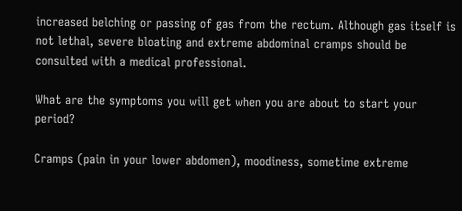increased belching or passing of gas from the rectum. Although gas itself is not lethal, severe bloating and extreme abdominal cramps should be consulted with a medical professional.

What are the symptoms you will get when you are about to start your period?

Cramps (pain in your lower abdomen), moodiness, sometime extreme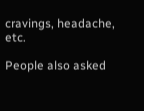cravings, headache, etc.

People also asked